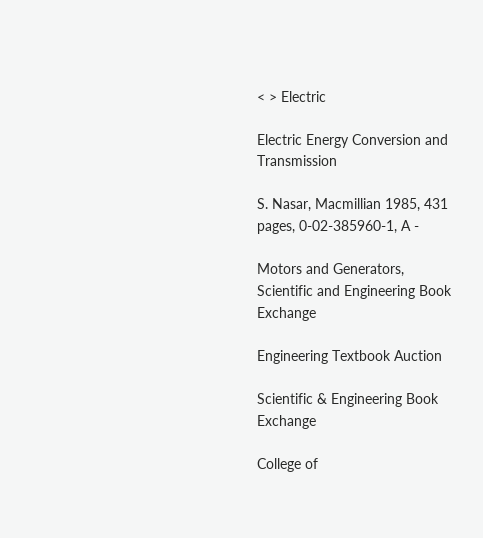< > Electric

Electric Energy Conversion and Transmission

S. Nasar, Macmillian 1985, 431 pages, 0-02-385960-1, A -

Motors and Generators, Scientific and Engineering Book Exchange

Engineering Textbook Auction

Scientific & Engineering Book Exchange

College of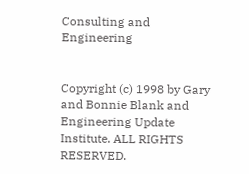Consulting and Engineering


Copyright (c) 1998 by Gary and Bonnie Blank and Engineering Update Institute. ALL RIGHTS RESERVED.